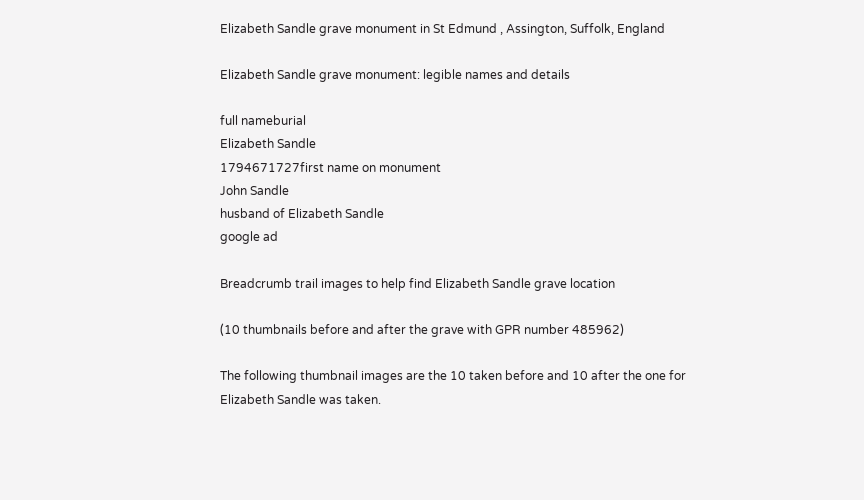Elizabeth Sandle grave monument in St Edmund , Assington, Suffolk, England

Elizabeth Sandle grave monument: legible names and details

full nameburial
Elizabeth Sandle
1794671727first name on monument
John Sandle
husband of Elizabeth Sandle
google ad

Breadcrumb trail images to help find Elizabeth Sandle grave location

(10 thumbnails before and after the grave with GPR number 485962)

The following thumbnail images are the 10 taken before and 10 after the one for Elizabeth Sandle was taken.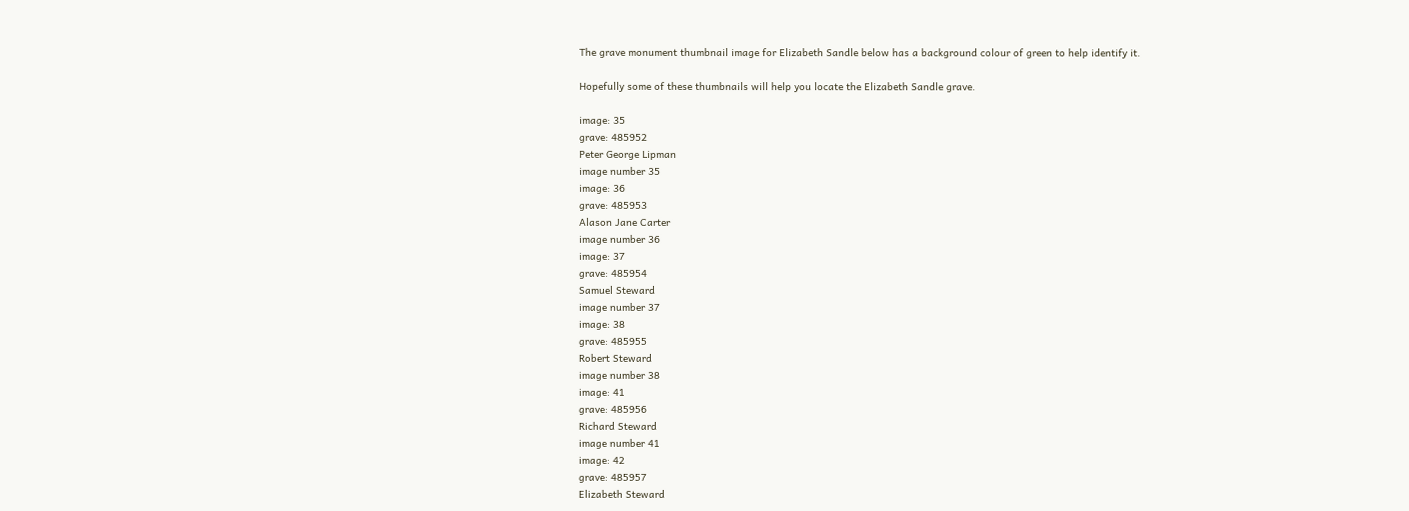The grave monument thumbnail image for Elizabeth Sandle below has a background colour of green to help identify it.

Hopefully some of these thumbnails will help you locate the Elizabeth Sandle grave.

image: 35
grave: 485952
Peter George Lipman
image number 35
image: 36
grave: 485953
Alason Jane Carter
image number 36
image: 37
grave: 485954
Samuel Steward
image number 37
image: 38
grave: 485955
Robert Steward
image number 38
image: 41
grave: 485956
Richard Steward
image number 41
image: 42
grave: 485957
Elizabeth Steward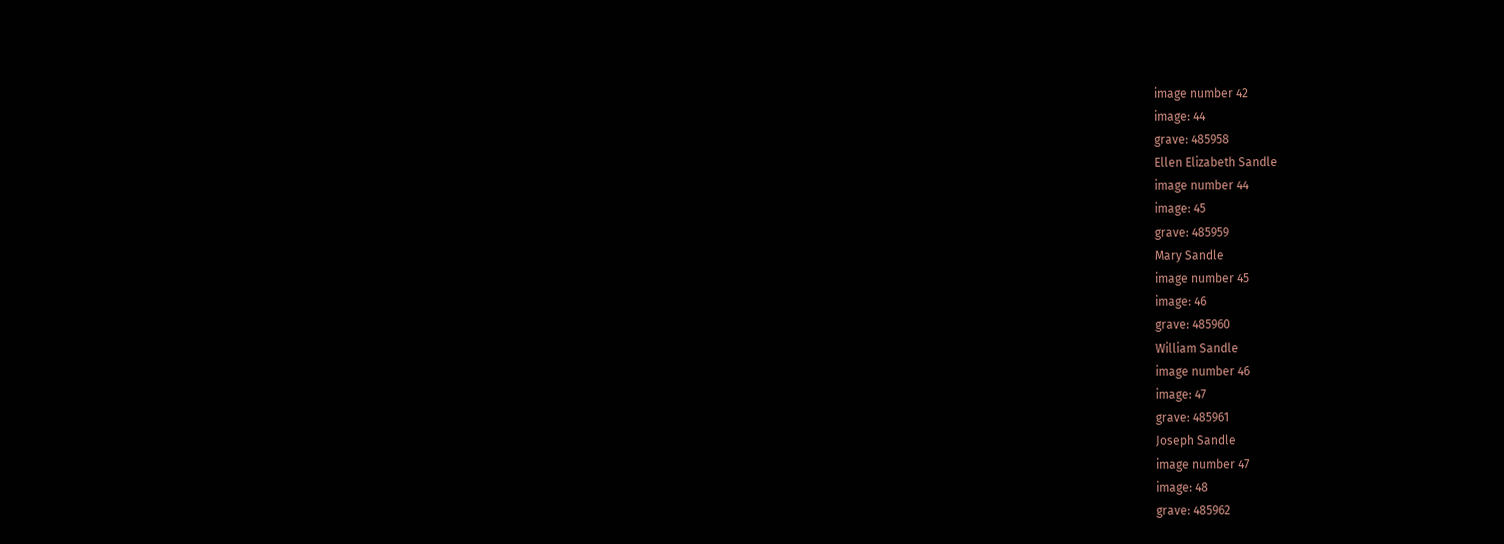image number 42
image: 44
grave: 485958
Ellen Elizabeth Sandle
image number 44
image: 45
grave: 485959
Mary Sandle
image number 45
image: 46
grave: 485960
William Sandle
image number 46
image: 47
grave: 485961
Joseph Sandle
image number 47
image: 48
grave: 485962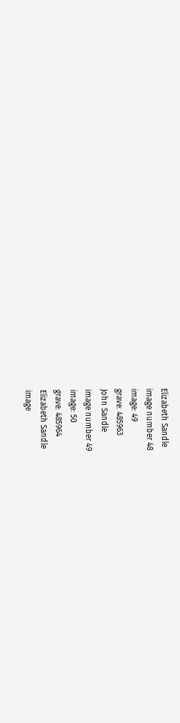Elizabeth Sandle
image number 48
image: 49
grave: 485963
John Sandle
image number 49
image: 50
grave: 485964
Elizabeth Sandle
image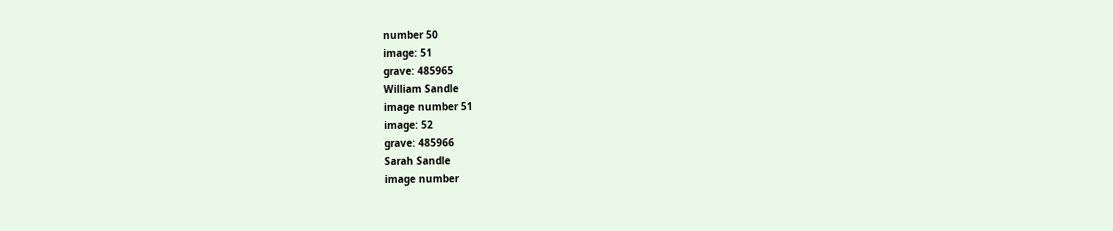number 50
image: 51
grave: 485965
William Sandle
image number 51
image: 52
grave: 485966
Sarah Sandle
image number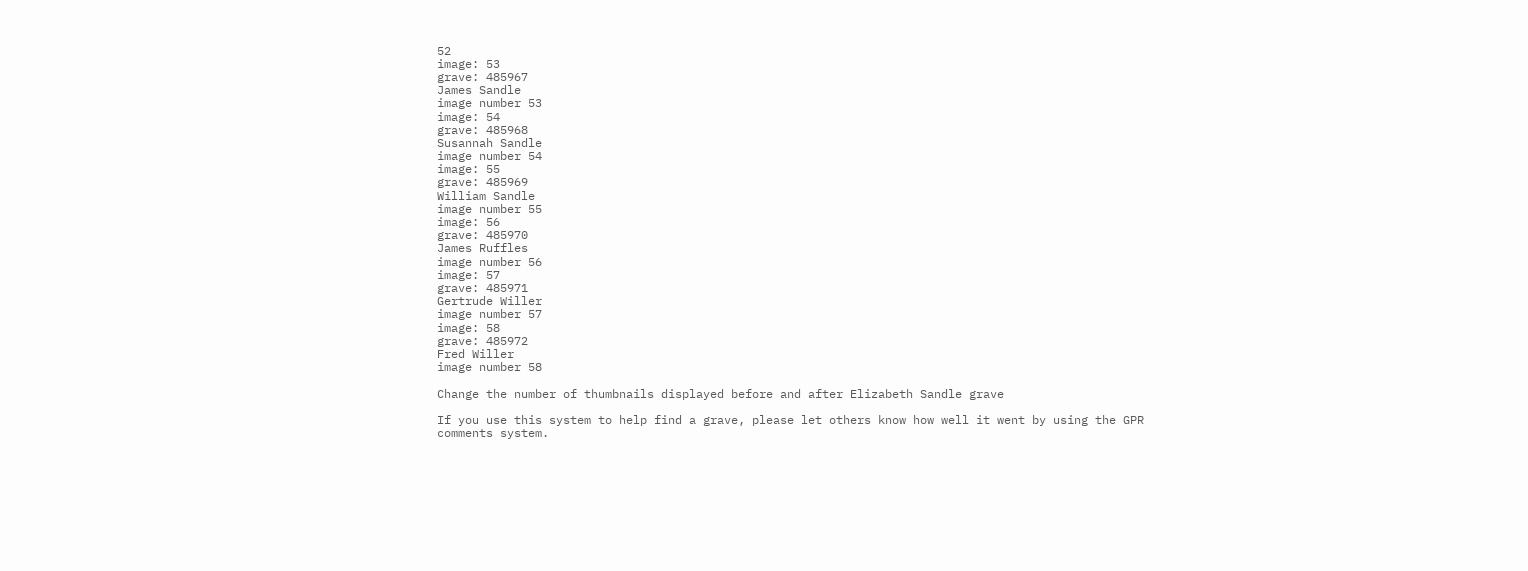52
image: 53
grave: 485967
James Sandle
image number 53
image: 54
grave: 485968
Susannah Sandle
image number 54
image: 55
grave: 485969
William Sandle
image number 55
image: 56
grave: 485970
James Ruffles
image number 56
image: 57
grave: 485971
Gertrude Willer
image number 57
image: 58
grave: 485972
Fred Willer
image number 58

Change the number of thumbnails displayed before and after Elizabeth Sandle grave

If you use this system to help find a grave, please let others know how well it went by using the GPR comments system.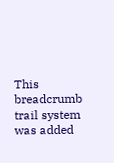This breadcrumb trail system was added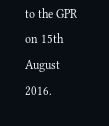to the GPR on 15th August 2016.